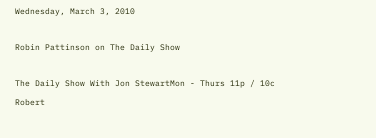Wednesday, March 3, 2010

Robin Pattinson on The Daily Show

The Daily Show With Jon StewartMon - Thurs 11p / 10c
Robert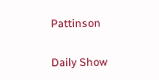Pattinson

Daily Show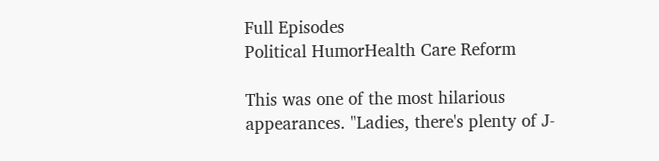Full Episodes
Political HumorHealth Care Reform

This was one of the most hilarious appearances. "Ladies, there's plenty of J-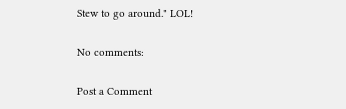Stew to go around." LOL!

No comments:

Post a Comment